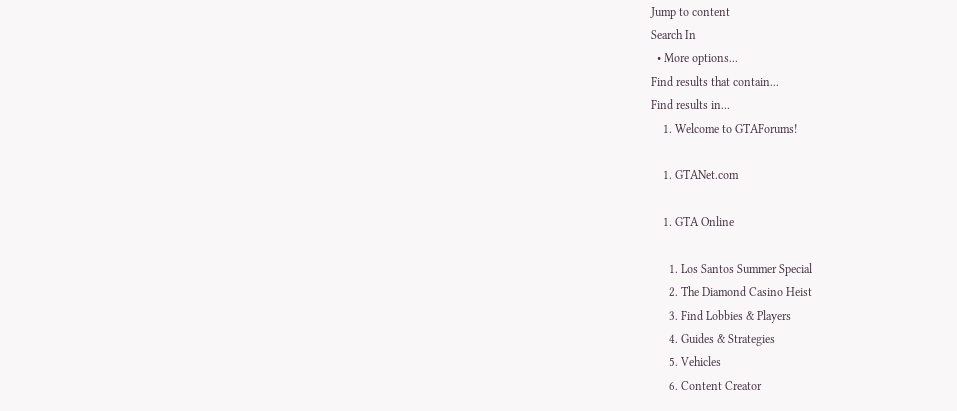Jump to content
Search In
  • More options...
Find results that contain...
Find results in...
    1. Welcome to GTAForums!

    1. GTANet.com

    1. GTA Online

      1. Los Santos Summer Special
      2. The Diamond Casino Heist
      3. Find Lobbies & Players
      4. Guides & Strategies
      5. Vehicles
      6. Content Creator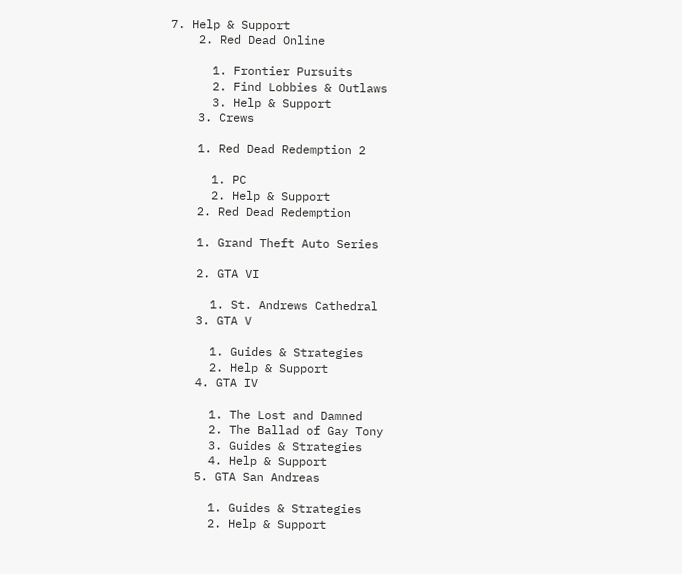7. Help & Support
    2. Red Dead Online

      1. Frontier Pursuits
      2. Find Lobbies & Outlaws
      3. Help & Support
    3. Crews

    1. Red Dead Redemption 2

      1. PC
      2. Help & Support
    2. Red Dead Redemption

    1. Grand Theft Auto Series

    2. GTA VI

      1. St. Andrews Cathedral
    3. GTA V

      1. Guides & Strategies
      2. Help & Support
    4. GTA IV

      1. The Lost and Damned
      2. The Ballad of Gay Tony
      3. Guides & Strategies
      4. Help & Support
    5. GTA San Andreas

      1. Guides & Strategies
      2. Help & Support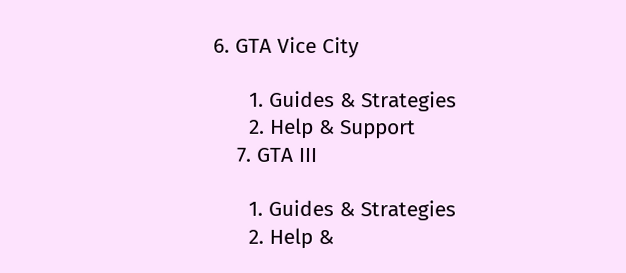6. GTA Vice City

      1. Guides & Strategies
      2. Help & Support
    7. GTA III

      1. Guides & Strategies
      2. Help &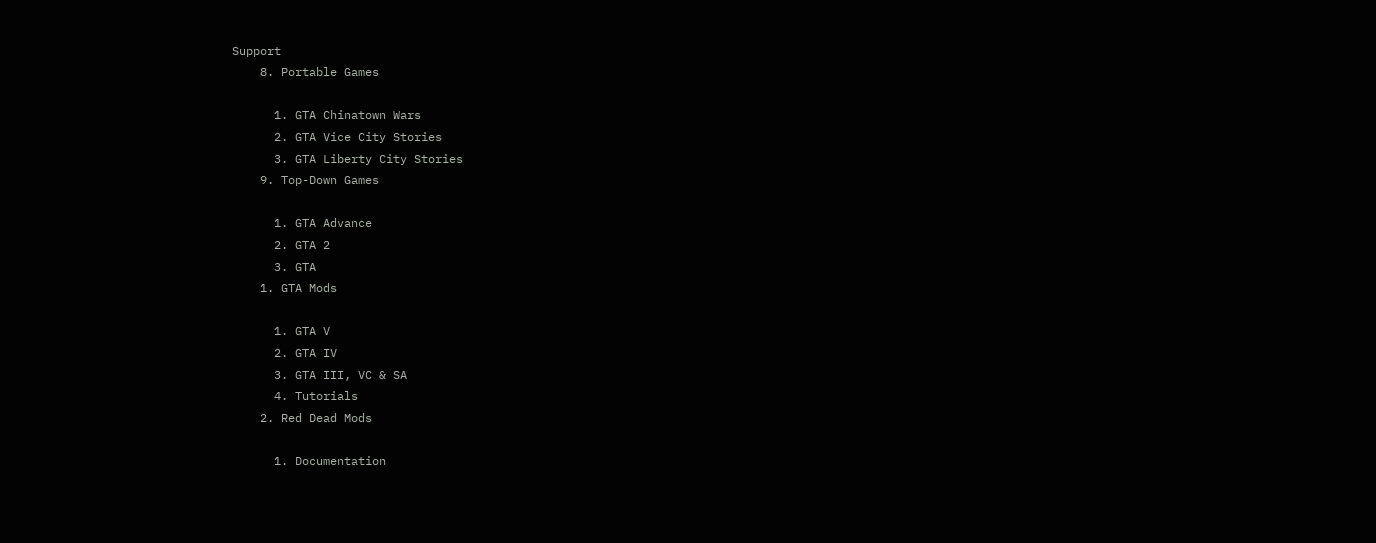Support
    8. Portable Games

      1. GTA Chinatown Wars
      2. GTA Vice City Stories
      3. GTA Liberty City Stories
    9. Top-Down Games

      1. GTA Advance
      2. GTA 2
      3. GTA
    1. GTA Mods

      1. GTA V
      2. GTA IV
      3. GTA III, VC & SA
      4. Tutorials
    2. Red Dead Mods

      1. Documentation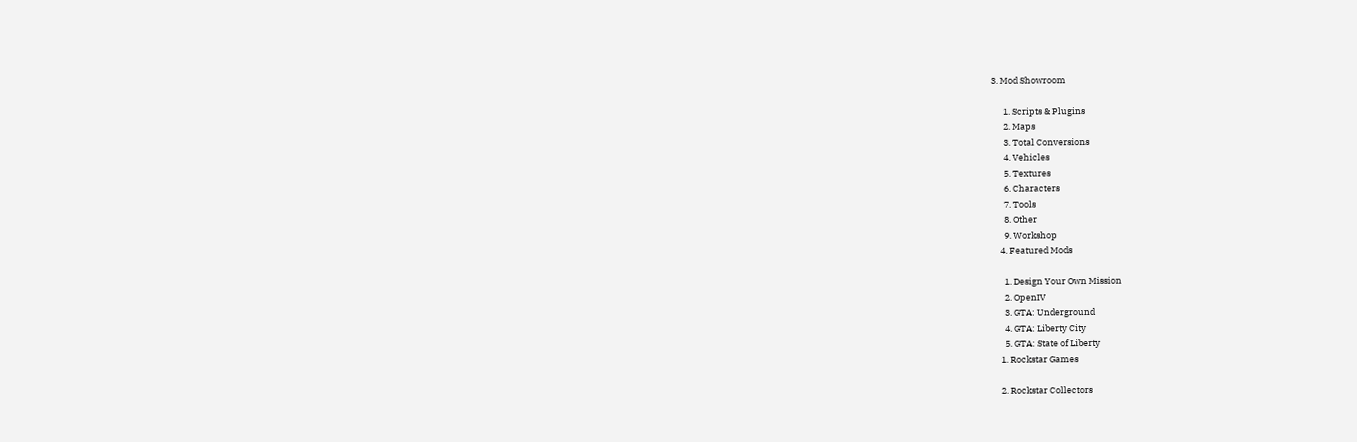3. Mod Showroom

      1. Scripts & Plugins
      2. Maps
      3. Total Conversions
      4. Vehicles
      5. Textures
      6. Characters
      7. Tools
      8. Other
      9. Workshop
    4. Featured Mods

      1. Design Your Own Mission
      2. OpenIV
      3. GTA: Underground
      4. GTA: Liberty City
      5. GTA: State of Liberty
    1. Rockstar Games

    2. Rockstar Collectors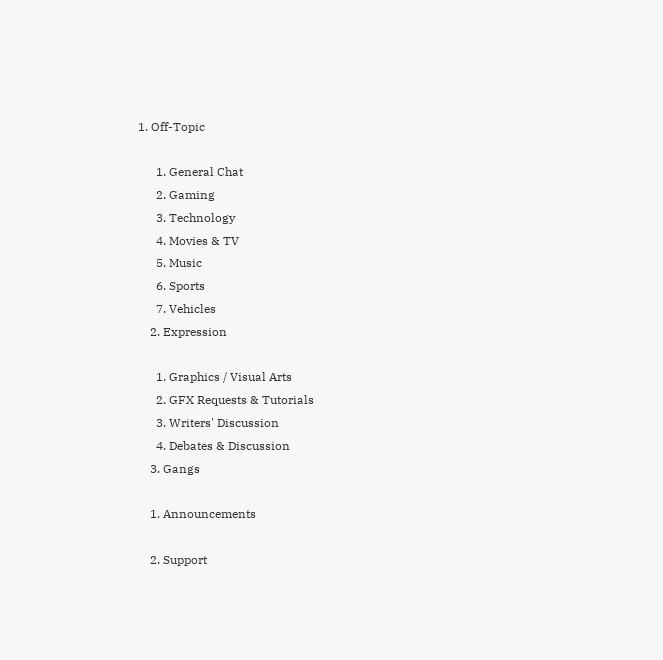1. Off-Topic

      1. General Chat
      2. Gaming
      3. Technology
      4. Movies & TV
      5. Music
      6. Sports
      7. Vehicles
    2. Expression

      1. Graphics / Visual Arts
      2. GFX Requests & Tutorials
      3. Writers' Discussion
      4. Debates & Discussion
    3. Gangs

    1. Announcements

    2. Support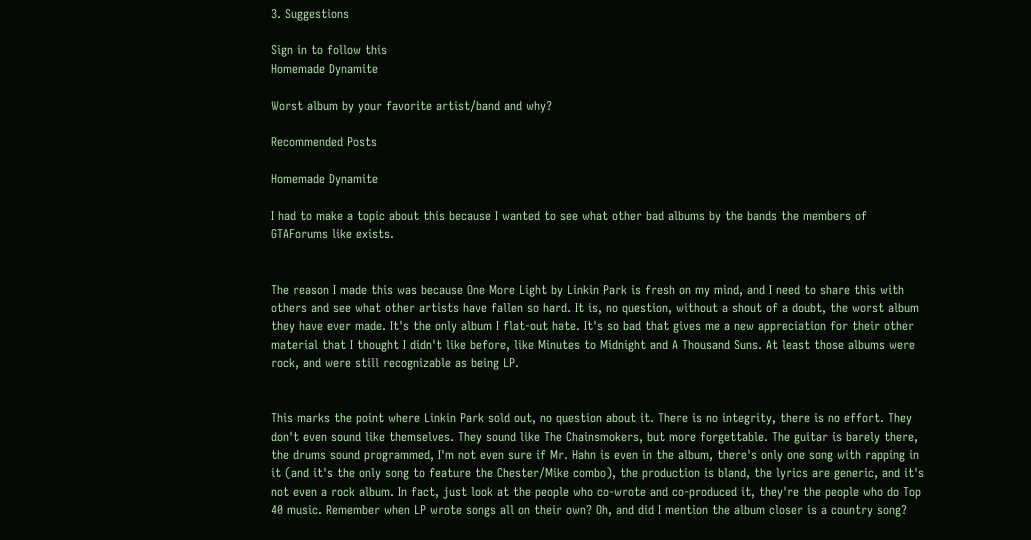3. Suggestions

Sign in to follow this
Homemade Dynamite

Worst album by your favorite artist/band and why?

Recommended Posts

Homemade Dynamite

I had to make a topic about this because I wanted to see what other bad albums by the bands the members of GTAForums like exists.


The reason I made this was because One More Light by Linkin Park is fresh on my mind, and I need to share this with others and see what other artists have fallen so hard. It is, no question, without a shout of a doubt, the worst album they have ever made. It's the only album I flat-out hate. It's so bad that gives me a new appreciation for their other material that I thought I didn't like before, like Minutes to Midnight and A Thousand Suns. At least those albums were rock, and were still recognizable as being LP.


This marks the point where Linkin Park sold out, no question about it. There is no integrity, there is no effort. They don't even sound like themselves. They sound like The Chainsmokers, but more forgettable. The guitar is barely there, the drums sound programmed, I'm not even sure if Mr. Hahn is even in the album, there's only one song with rapping in it (and it's the only song to feature the Chester/Mike combo), the production is bland, the lyrics are generic, and it's not even a rock album. In fact, just look at the people who co-wrote and co-produced it, they're the people who do Top 40 music. Remember when LP wrote songs all on their own? Oh, and did I mention the album closer is a country song?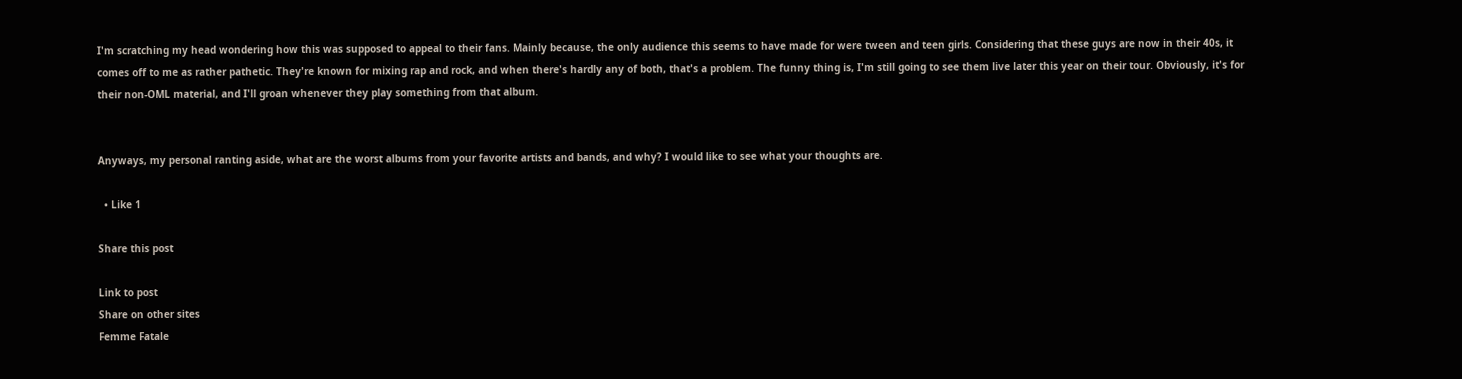I'm scratching my head wondering how this was supposed to appeal to their fans. Mainly because, the only audience this seems to have made for were tween and teen girls. Considering that these guys are now in their 40s, it comes off to me as rather pathetic. They're known for mixing rap and rock, and when there's hardly any of both, that's a problem. The funny thing is, I'm still going to see them live later this year on their tour. Obviously, it's for their non-OML material, and I'll groan whenever they play something from that album.


Anyways, my personal ranting aside, what are the worst albums from your favorite artists and bands, and why? I would like to see what your thoughts are.

  • Like 1

Share this post

Link to post
Share on other sites
Femme Fatale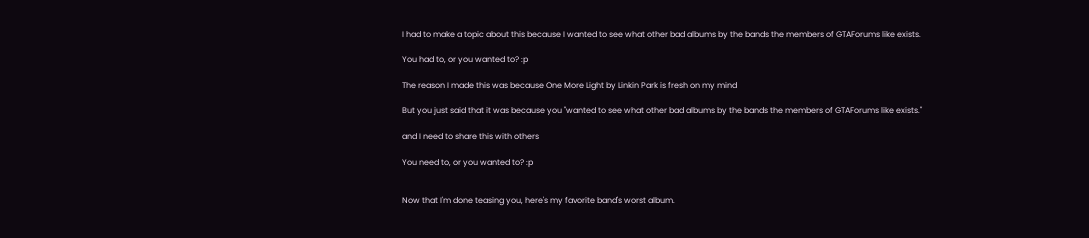I had to make a topic about this because I wanted to see what other bad albums by the bands the members of GTAForums like exists.

You had to, or you wanted to? :p

The reason I made this was because One More Light by Linkin Park is fresh on my mind

But you just said that it was because you "wanted to see what other bad albums by the bands the members of GTAForums like exists."

and I need to share this with others

You need to, or you wanted to? :p


Now that I'm done teasing you, here's my favorite band's worst album.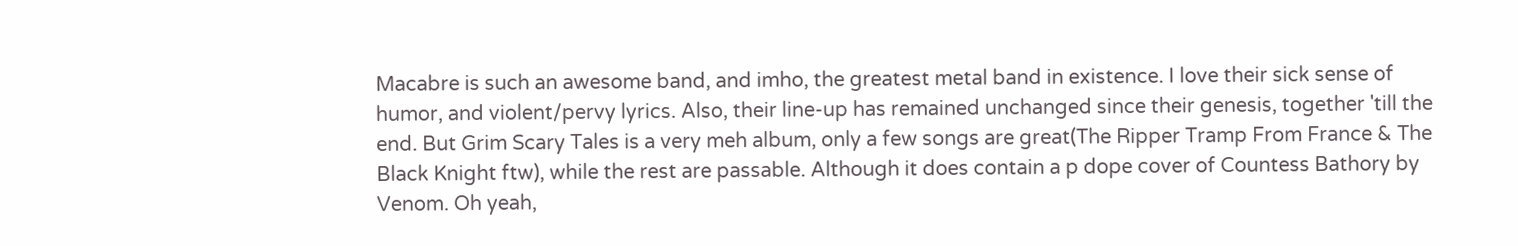Macabre is such an awesome band, and imho, the greatest metal band in existence. I love their sick sense of humor, and violent/pervy lyrics. Also, their line-up has remained unchanged since their genesis, together 'till the end. But Grim Scary Tales is a very meh album, only a few songs are great(The Ripper Tramp From France & The Black Knight ftw), while the rest are passable. Although it does contain a p dope cover of Countess Bathory by Venom. Oh yeah,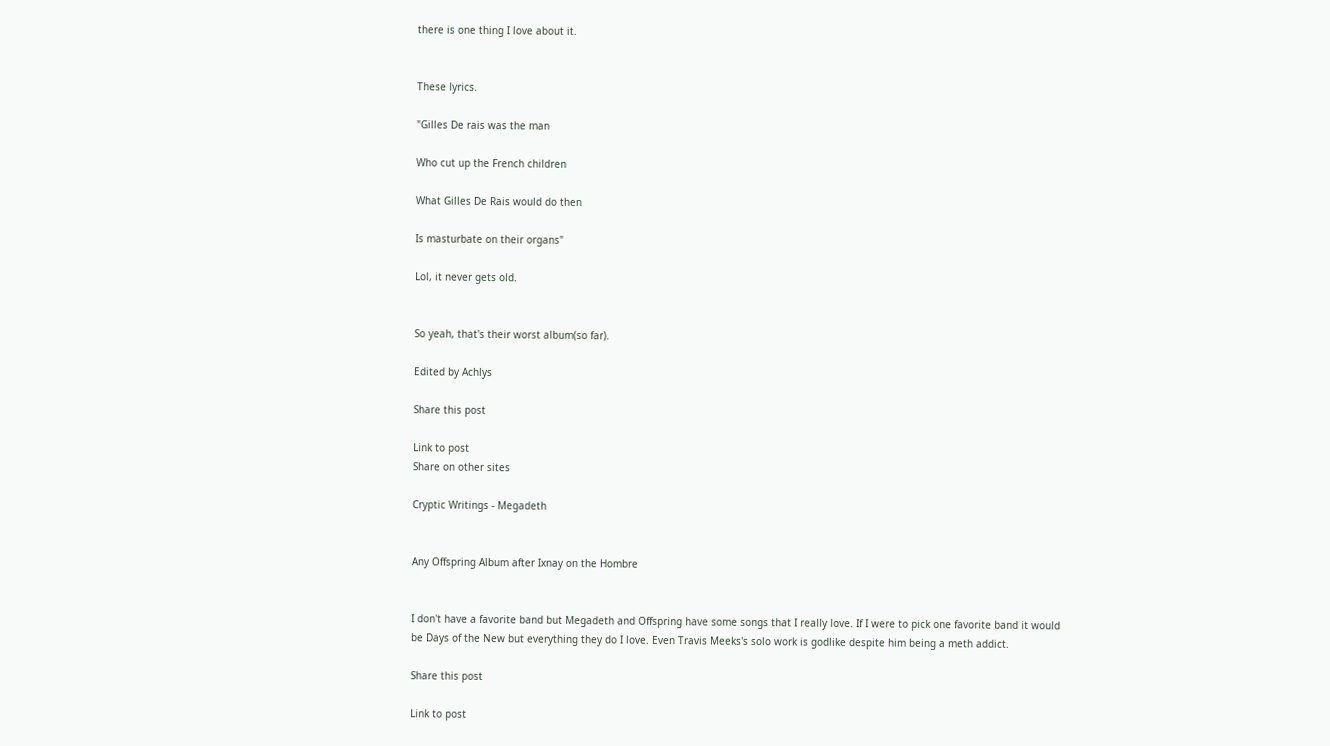there is one thing I love about it.


These lyrics.

"Gilles De rais was the man

Who cut up the French children

What Gilles De Rais would do then

Is masturbate on their organs"

Lol, it never gets old.


So yeah, that's their worst album(so far).

Edited by Achlys

Share this post

Link to post
Share on other sites

Cryptic Writings - Megadeth


Any Offspring Album after Ixnay on the Hombre


I don't have a favorite band but Megadeth and Offspring have some songs that I really love. If I were to pick one favorite band it would be Days of the New but everything they do I love. Even Travis Meeks's solo work is godlike despite him being a meth addict.

Share this post

Link to post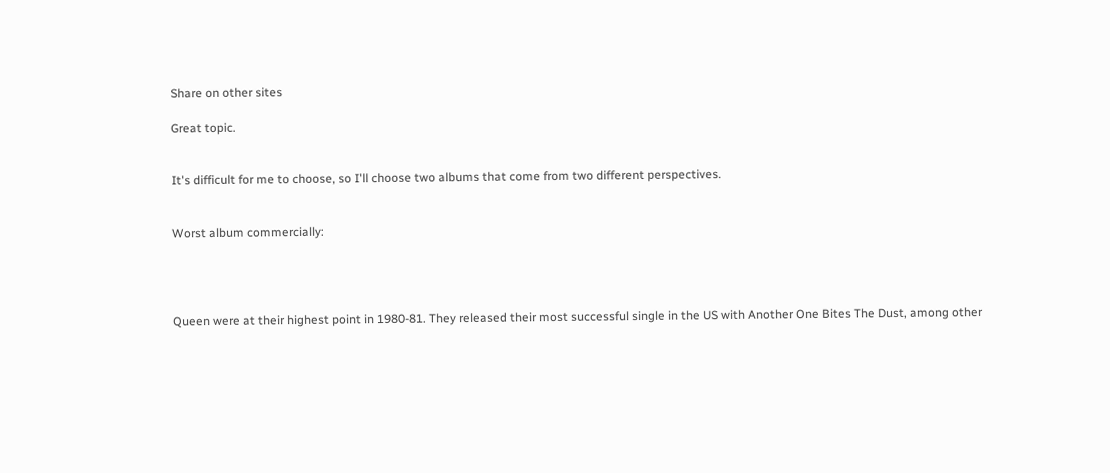Share on other sites

Great topic.


It's difficult for me to choose, so I'll choose two albums that come from two different perspectives.


Worst album commercially:




Queen were at their highest point in 1980-81. They released their most successful single in the US with Another One Bites The Dust, among other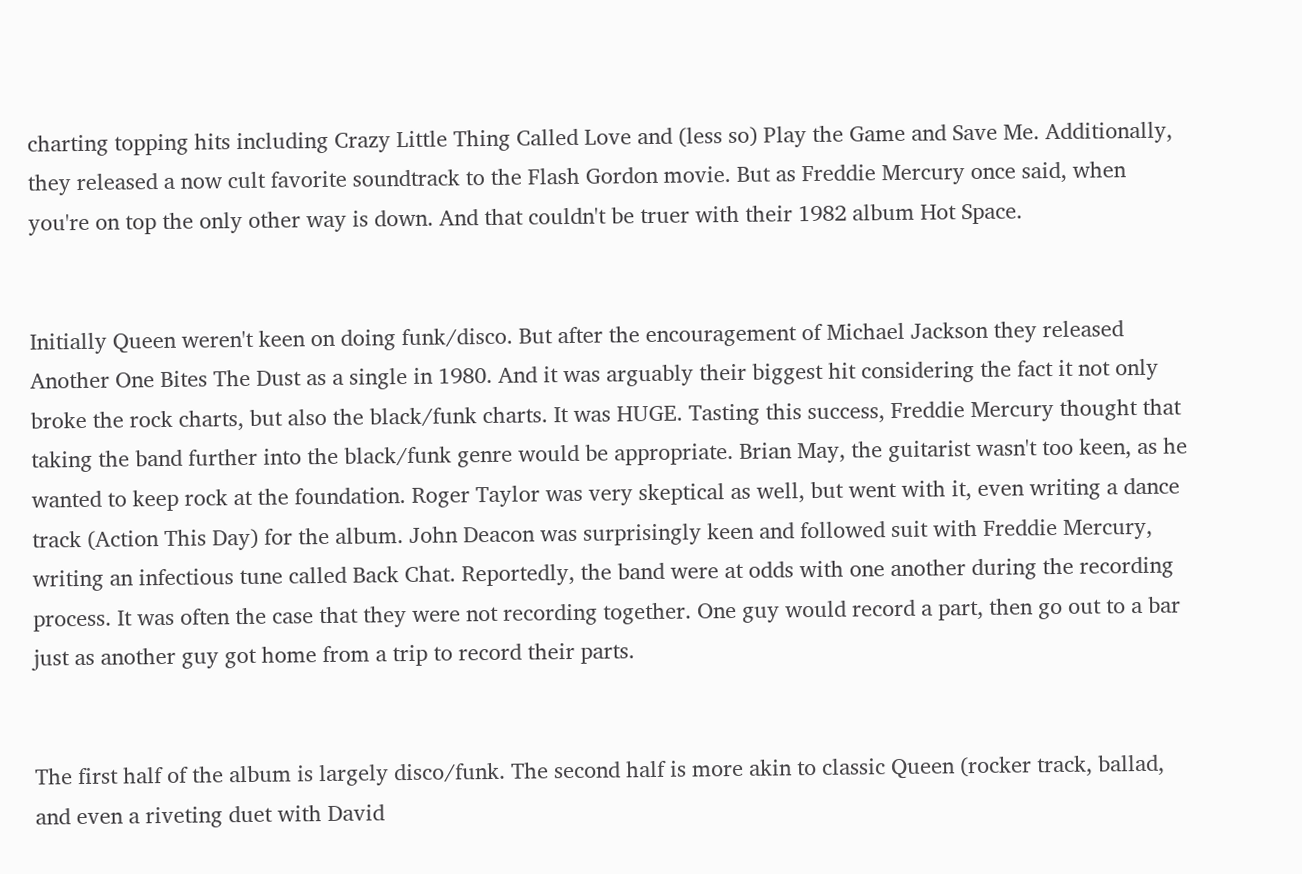charting topping hits including Crazy Little Thing Called Love and (less so) Play the Game and Save Me. Additionally, they released a now cult favorite soundtrack to the Flash Gordon movie. But as Freddie Mercury once said, when you're on top the only other way is down. And that couldn't be truer with their 1982 album Hot Space.


Initially Queen weren't keen on doing funk/disco. But after the encouragement of Michael Jackson they released Another One Bites The Dust as a single in 1980. And it was arguably their biggest hit considering the fact it not only broke the rock charts, but also the black/funk charts. It was HUGE. Tasting this success, Freddie Mercury thought that taking the band further into the black/funk genre would be appropriate. Brian May, the guitarist wasn't too keen, as he wanted to keep rock at the foundation. Roger Taylor was very skeptical as well, but went with it, even writing a dance track (Action This Day) for the album. John Deacon was surprisingly keen and followed suit with Freddie Mercury, writing an infectious tune called Back Chat. Reportedly, the band were at odds with one another during the recording process. It was often the case that they were not recording together. One guy would record a part, then go out to a bar just as another guy got home from a trip to record their parts.


The first half of the album is largely disco/funk. The second half is more akin to classic Queen (rocker track, ballad, and even a riveting duet with David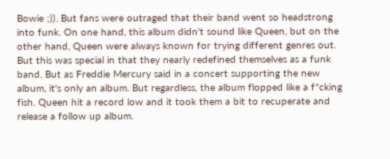Bowie ;)). But fans were outraged that their band went so headstrong into funk. On one hand, this album didn't sound like Queen, but on the other hand, Queen were always known for trying different genres out. But this was special in that they nearly redefined themselves as a funk band. But as Freddie Mercury said in a concert supporting the new album, it's only an album. But regardless, the album flopped like a f*cking fish. Queen hit a record low and it took them a bit to recuperate and release a follow up album.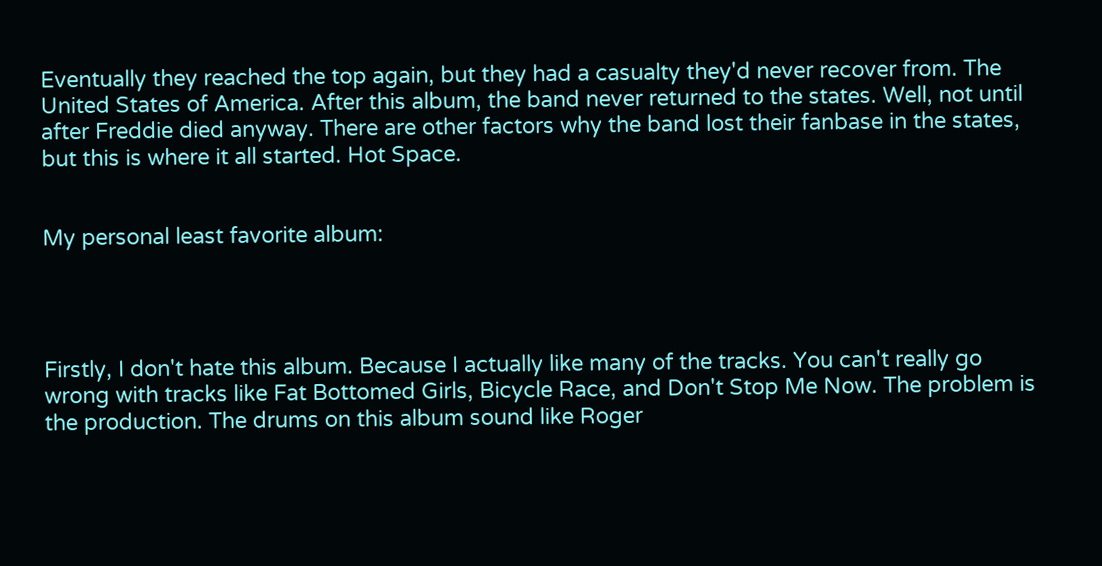Eventually they reached the top again, but they had a casualty they'd never recover from. The United States of America. After this album, the band never returned to the states. Well, not until after Freddie died anyway. There are other factors why the band lost their fanbase in the states, but this is where it all started. Hot Space.


My personal least favorite album:




Firstly, I don't hate this album. Because I actually like many of the tracks. You can't really go wrong with tracks like Fat Bottomed Girls, Bicycle Race, and Don't Stop Me Now. The problem is the production. The drums on this album sound like Roger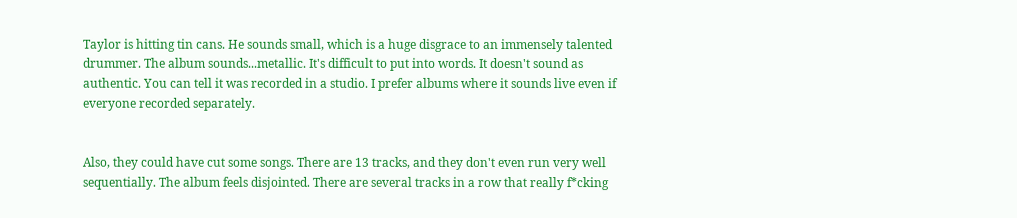Taylor is hitting tin cans. He sounds small, which is a huge disgrace to an immensely talented drummer. The album sounds...metallic. It's difficult to put into words. It doesn't sound as authentic. You can tell it was recorded in a studio. I prefer albums where it sounds live even if everyone recorded separately.


Also, they could have cut some songs. There are 13 tracks, and they don't even run very well sequentially. The album feels disjointed. There are several tracks in a row that really f*cking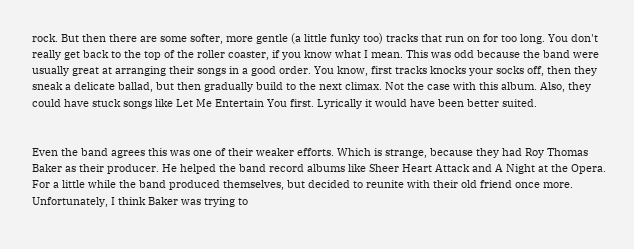rock. But then there are some softer, more gentle (a little funky too) tracks that run on for too long. You don't really get back to the top of the roller coaster, if you know what I mean. This was odd because the band were usually great at arranging their songs in a good order. You know, first tracks knocks your socks off, then they sneak a delicate ballad, but then gradually build to the next climax. Not the case with this album. Also, they could have stuck songs like Let Me Entertain You first. Lyrically it would have been better suited.


Even the band agrees this was one of their weaker efforts. Which is strange, because they had Roy Thomas Baker as their producer. He helped the band record albums like Sheer Heart Attack and A Night at the Opera. For a little while the band produced themselves, but decided to reunite with their old friend once more. Unfortunately, I think Baker was trying to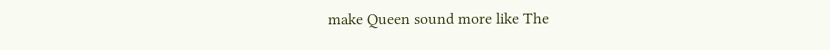make Queen sound more like The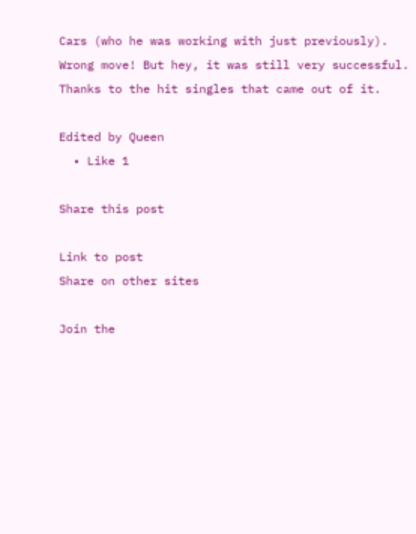Cars (who he was working with just previously). Wrong move! But hey, it was still very successful. Thanks to the hit singles that came out of it.

Edited by Queen
  • Like 1

Share this post

Link to post
Share on other sites

Join the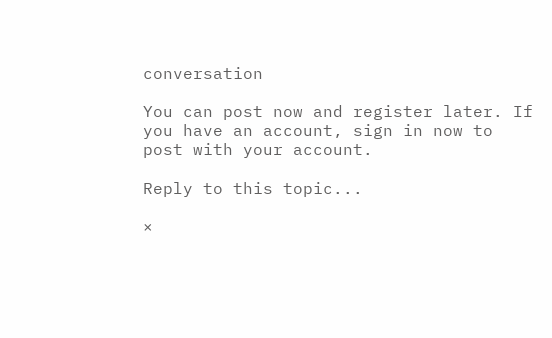conversation

You can post now and register later. If you have an account, sign in now to post with your account.

Reply to this topic...

×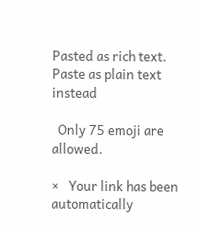Pasted as rich text.   Paste as plain text instead

  Only 75 emoji are allowed.

×   Your link has been automatically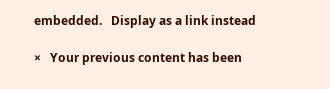embedded.   Display as a link instead

×   Your previous content has been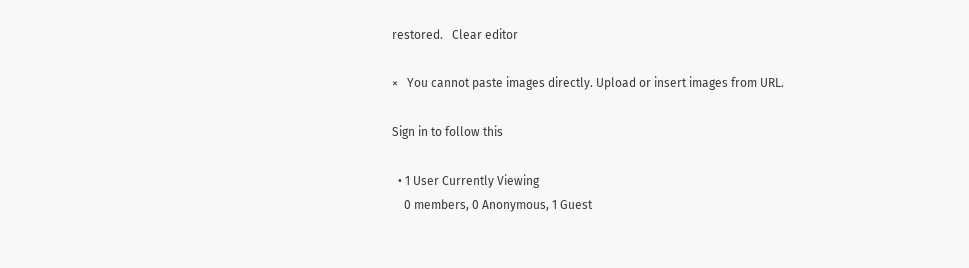restored.   Clear editor

×   You cannot paste images directly. Upload or insert images from URL.

Sign in to follow this

  • 1 User Currently Viewing
    0 members, 0 Anonymous, 1 Guest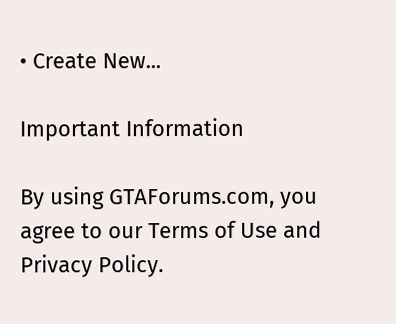• Create New...

Important Information

By using GTAForums.com, you agree to our Terms of Use and Privacy Policy.